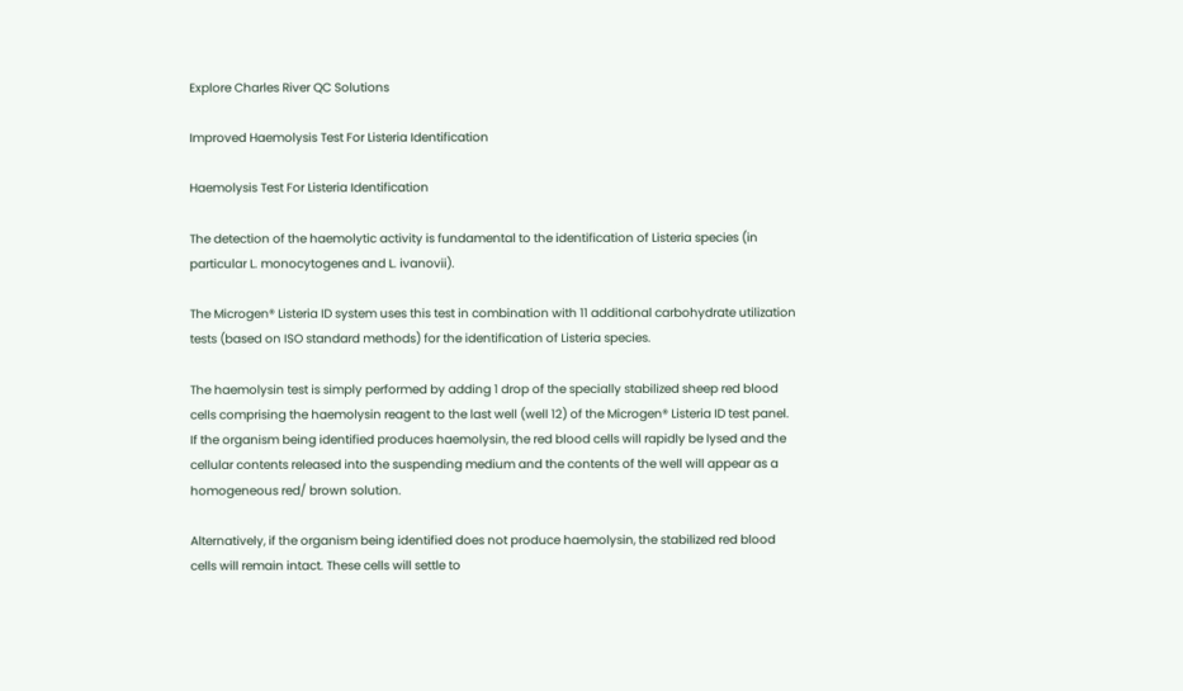Explore Charles River QC Solutions

Improved Haemolysis Test For Listeria Identification

Haemolysis Test For Listeria Identification

The detection of the haemolytic activity is fundamental to the identification of Listeria species (in particular L. monocytogenes and L. ivanovii).

The Microgen® Listeria ID system uses this test in combination with 11 additional carbohydrate utilization tests (based on ISO standard methods) for the identification of Listeria species.

The haemolysin test is simply performed by adding 1 drop of the specially stabilized sheep red blood cells comprising the haemolysin reagent to the last well (well 12) of the Microgen® Listeria ID test panel. If the organism being identified produces haemolysin, the red blood cells will rapidly be lysed and the cellular contents released into the suspending medium and the contents of the well will appear as a homogeneous red/ brown solution.

Alternatively, if the organism being identified does not produce haemolysin, the stabilized red blood cells will remain intact. These cells will settle to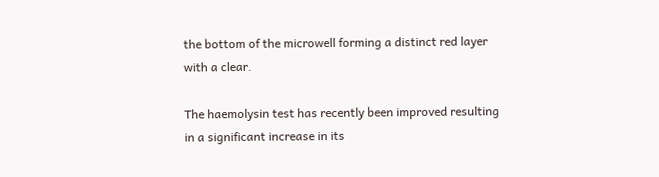the bottom of the microwell forming a distinct red layer with a clear.

The haemolysin test has recently been improved resulting in a significant increase in its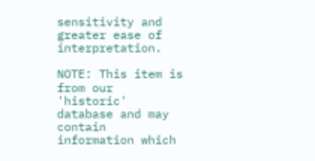sensitivity and greater ease of interpretation.

NOTE: This item is from our 'historic' database and may contain information which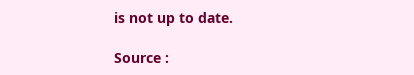is not up to date.

Source :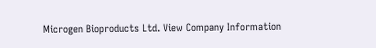Microgen Bioproducts Ltd. View Company Information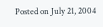Posted on July 21, 2004